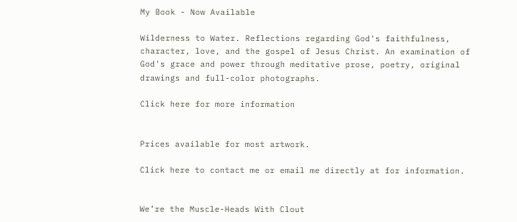My Book - Now Available

Wilderness to Water. Reflections regarding God's faithfulness, character, love, and the gospel of Jesus Christ. An examination of God's grace and power through meditative prose, poetry, original drawings and full-color photographs.

Click here for more information


Prices available for most artwork.

Click here to contact me or email me directly at for information.


We’re the Muscle-Heads With Clout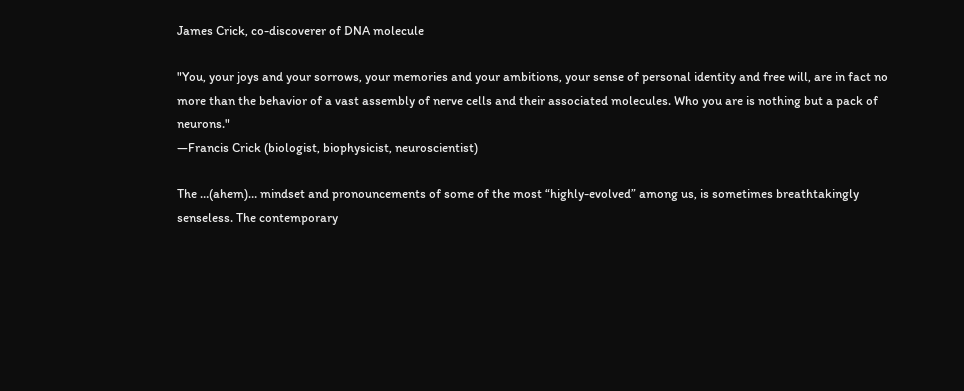James Crick, co-discoverer of DNA molecule

"You, your joys and your sorrows, your memories and your ambitions, your sense of personal identity and free will, are in fact no more than the behavior of a vast assembly of nerve cells and their associated molecules. Who you are is nothing but a pack of neurons."
—Francis Crick (biologist, biophysicist, neuroscientist)

The …(ahem)… mindset and pronouncements of some of the most “highly-evolved” among us, is sometimes breathtakingly senseless. The contemporary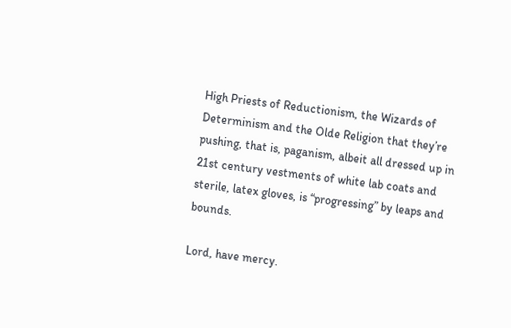High Priests of Reductionism, the Wizards of Determinism and the Olde Religion that they’re pushing, that is, paganism, albeit all dressed up in 21st century vestments of white lab coats and sterile, latex gloves, is “progressing” by leaps and bounds.

Lord, have mercy.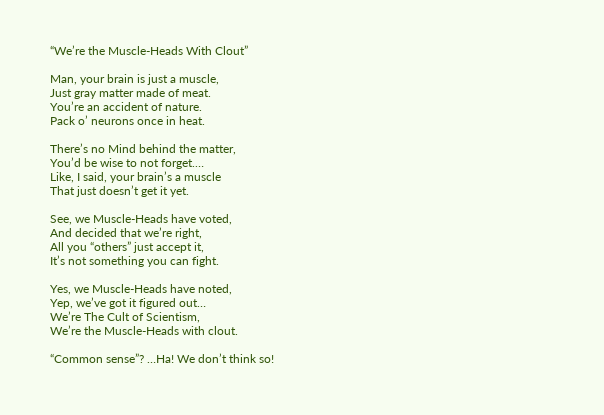“We’re the Muscle-Heads With Clout”

Man, your brain is just a muscle,
Just gray matter made of meat.
You’re an accident of nature.
Pack o’ neurons once in heat.

There’s no Mind behind the matter,
You’d be wise to not forget.…
Like, I said, your brain’s a muscle
That just doesn’t get it yet.

See, we Muscle-Heads have voted,
And decided that we’re right,
All you “others” just accept it,
It’s not something you can fight.

Yes, we Muscle-Heads have noted,
Yep, we’ve got it figured out…
We’re The Cult of Scientism,
We’re the Muscle-Heads with clout.

“Common sense”? …Ha! We don’t think so!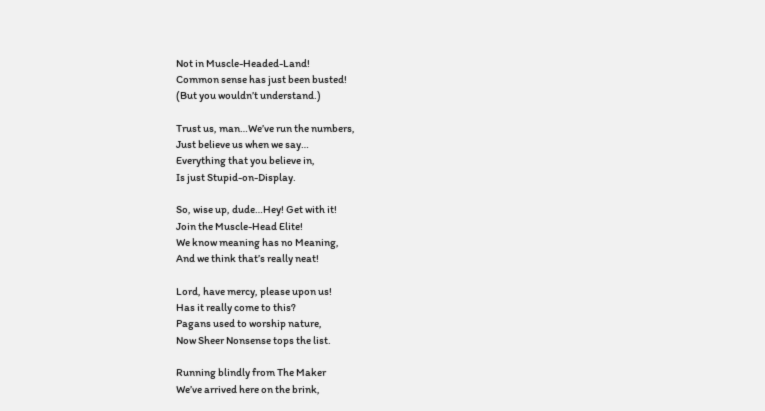Not in Muscle-Headed-Land!
Common sense has just been busted!
(But you wouldn’t understand.)

Trust us, man…We’ve run the numbers,
Just believe us when we say…
Everything that you believe in,
Is just Stupid-on-Display.

So, wise up, dude…Hey! Get with it!
Join the Muscle-Head Elite!
We know meaning has no Meaning,
And we think that’s really neat!

Lord, have mercy, please upon us!
Has it really come to this?
Pagans used to worship nature,
Now Sheer Nonsense tops the list.

Running blindly from The Maker
We’ve arrived here on the brink,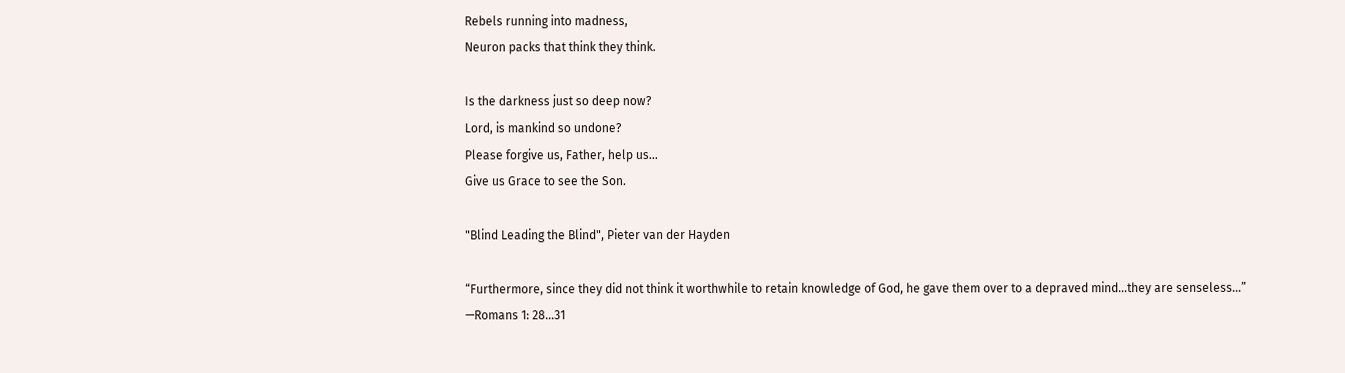Rebels running into madness,
Neuron packs that think they think.

Is the darkness just so deep now?
Lord, is mankind so undone?
Please forgive us, Father, help us…
Give us Grace to see the Son.

"Blind Leading the Blind", Pieter van der Hayden

“Furthermore, since they did not think it worthwhile to retain knowledge of God, he gave them over to a depraved mind…they are senseless…”
—Romans 1: 28…31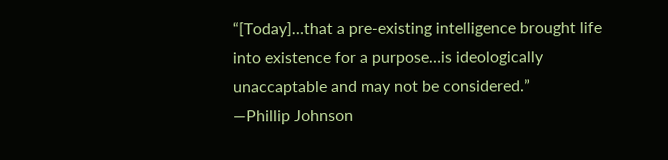“[Today]…that a pre-existing intelligence brought life into existence for a purpose…is ideologically unaccaptable and may not be considered.”
—Phillip Johnson